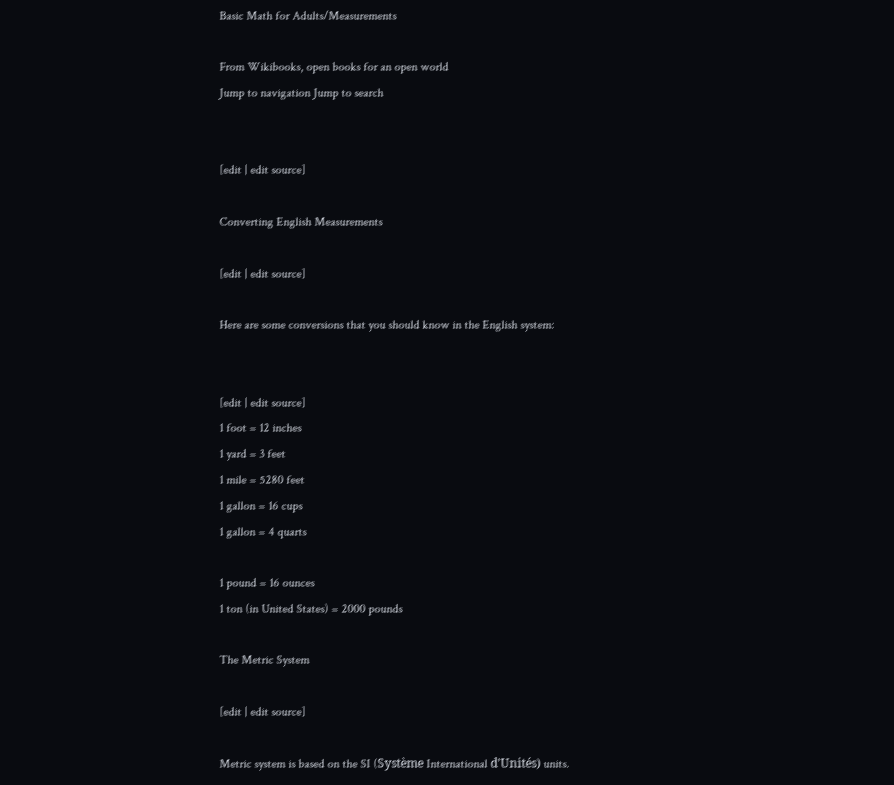Basic Math for Adults/Measurements

From Wikibooks, open books for an open world
Jump to navigation Jump to search


[edit | edit source]

Converting English Measurements

[edit | edit source]

Here are some conversions that you should know in the English system:


[edit | edit source]
1 foot = 12 inches
1 yard = 3 feet
1 mile = 5280 feet
1 gallon = 16 cups
1 gallon = 4 quarts

1 pound = 16 ounces
1 ton (in United States) = 2000 pounds

The Metric System

[edit | edit source]

Metric system is based on the SI (Système International d'Unités) units.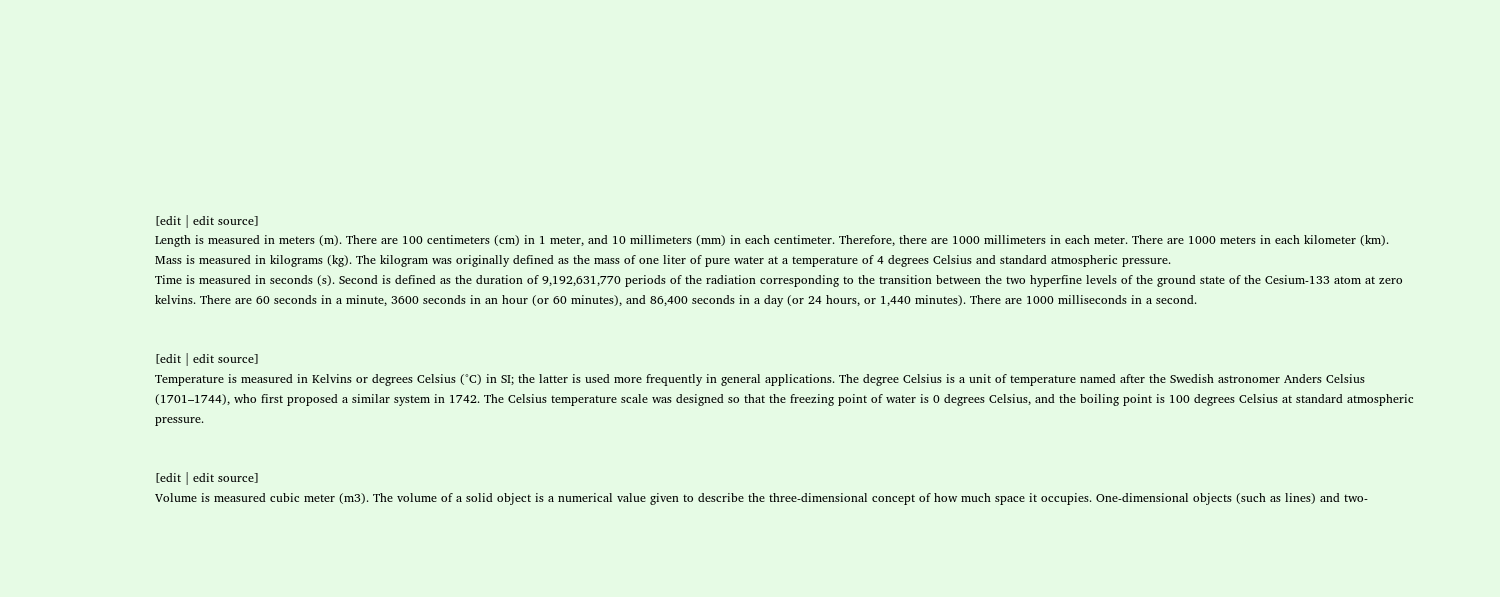[edit | edit source]
Length is measured in meters (m). There are 100 centimeters (cm) in 1 meter, and 10 millimeters (mm) in each centimeter. Therefore, there are 1000 millimeters in each meter. There are 1000 meters in each kilometer (km).
Mass is measured in kilograms (kg). The kilogram was originally defined as the mass of one liter of pure water at a temperature of 4 degrees Celsius and standard atmospheric pressure.
Time is measured in seconds (s). Second is defined as the duration of 9,192,631,770 periods of the radiation corresponding to the transition between the two hyperfine levels of the ground state of the Cesium-133 atom at zero kelvins. There are 60 seconds in a minute, 3600 seconds in an hour (or 60 minutes), and 86,400 seconds in a day (or 24 hours, or 1,440 minutes). There are 1000 milliseconds in a second.


[edit | edit source]
Temperature is measured in Kelvins or degrees Celsius (°C) in SI; the latter is used more frequently in general applications. The degree Celsius is a unit of temperature named after the Swedish astronomer Anders Celsius (1701–1744), who first proposed a similar system in 1742. The Celsius temperature scale was designed so that the freezing point of water is 0 degrees Celsius, and the boiling point is 100 degrees Celsius at standard atmospheric pressure.


[edit | edit source]
Volume is measured cubic meter (m3). The volume of a solid object is a numerical value given to describe the three-dimensional concept of how much space it occupies. One-dimensional objects (such as lines) and two-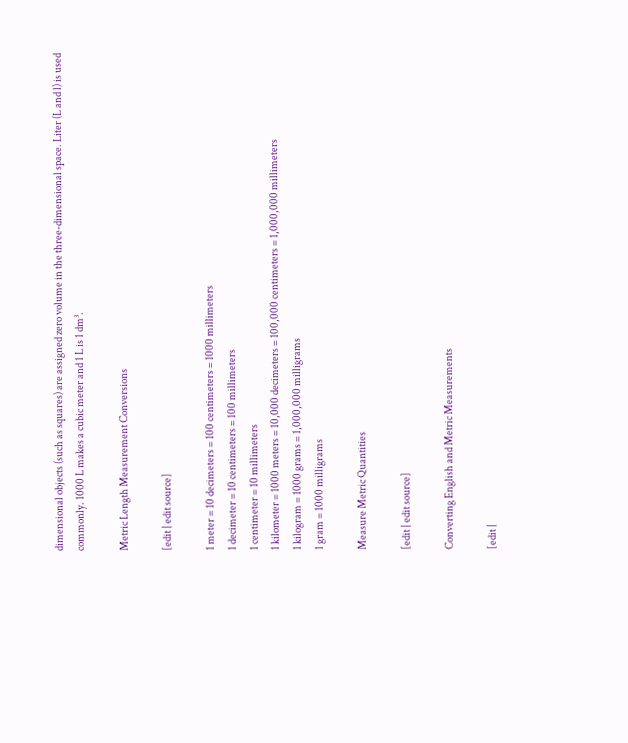dimensional objects (such as squares) are assigned zero volume in the three-dimensional space. Liter (L and l) is used commonly. 1000 L makes a cubic meter and 1 L is 1 dm³.

Metric Length Measurement Conversions

[edit | edit source]

1 meter = 10 decimeters = 100 centimeters = 1000 millimeters
1 decimeter = 10 centimeters = 100 millimeters
1 centimeter = 10 millimeters
1 kilometer = 1000 meters = 10,000 decimeters = 100,000 centimeters = 1,000,000 millimeters
1 kilogram = 1000 grams = 1,000,000 milligrams
1 gram = 1000 milligrams

Measure Metric Quantities

[edit | edit source]

Converting English and Metric Measurements

[edit |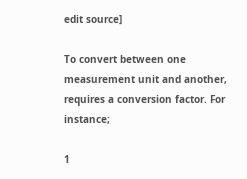edit source]

To convert between one measurement unit and another, requires a conversion factor. For instance;

1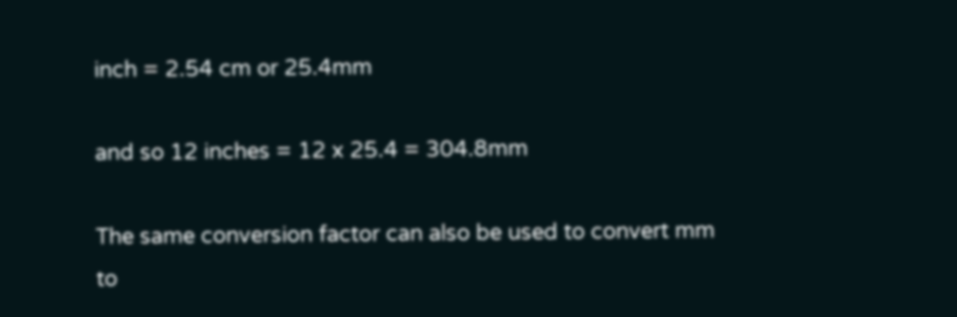inch = 2.54 cm or 25.4mm

and so 12 inches = 12 x 25.4 = 304.8mm

The same conversion factor can also be used to convert mm to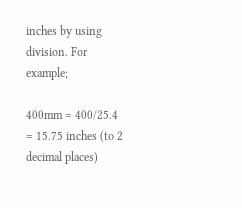inches by using division. For example;

400mm = 400/25.4 = 15.75 inches (to 2 decimal places)